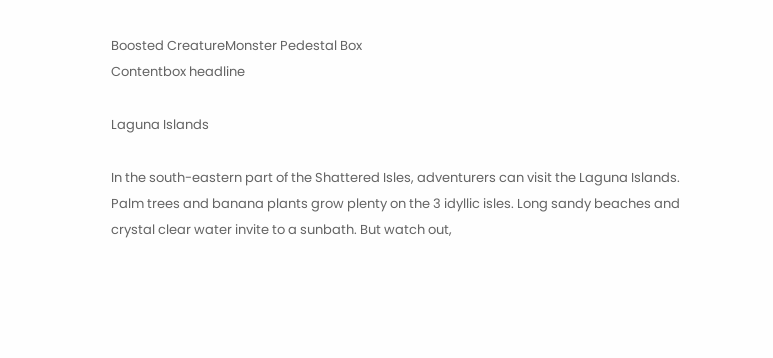Boosted CreatureMonster Pedestal Box
Contentbox headline

Laguna Islands

In the south-eastern part of the Shattered Isles, adventurers can visit the Laguna Islands. Palm trees and banana plants grow plenty on the 3 idyllic isles. Long sandy beaches and crystal clear water invite to a sunbath. But watch out,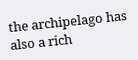the archipelago has also a rich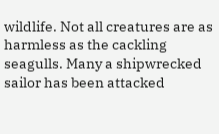wildlife. Not all creatures are as harmless as the cackling seagulls. Many a shipwrecked sailor has been attacked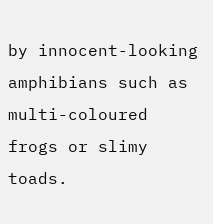by innocent-looking amphibians such as multi-coloured frogs or slimy toads.